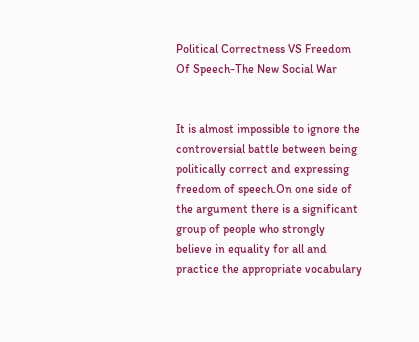Political Correctness VS Freedom Of Speech-The New Social War


It is almost impossible to ignore the controversial battle between being politically correct and expressing freedom of speech.On one side of the argument there is a significant group of people who strongly believe in equality for all and practice the appropriate vocabulary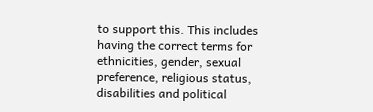to support this. This includes having the correct terms for ethnicities, gender, sexual preference, religious status, disabilities and political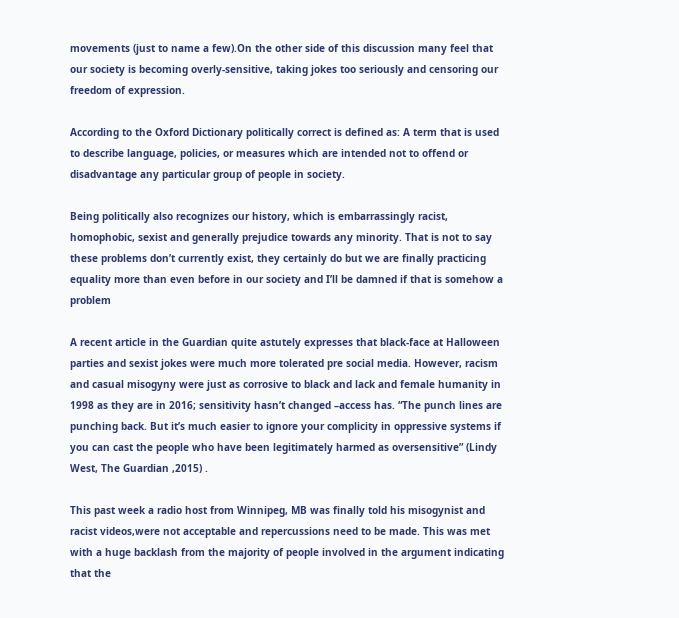movements (just to name a few).On the other side of this discussion many feel that our society is becoming overly-sensitive, taking jokes too seriously and censoring our freedom of expression.

According to the Oxford Dictionary politically correct is defined as: A term that is used to describe language, policies, or measures which are intended not to offend or disadvantage any particular group of people in society.

Being politically also recognizes our history, which is embarrassingly racist, homophobic, sexist and generally prejudice towards any minority. That is not to say these problems don’t currently exist, they certainly do but we are finally practicing equality more than even before in our society and I’ll be damned if that is somehow a problem

A recent article in the Guardian quite astutely expresses that black-face at Halloween parties and sexist jokes were much more tolerated pre social media. However, racism and casual misogyny were just as corrosive to black and lack and female humanity in 1998 as they are in 2016; sensitivity hasn’t changed –access has. “The punch lines are punching back. But it’s much easier to ignore your complicity in oppressive systems if you can cast the people who have been legitimately harmed as oversensitive” (Lindy West, The Guardian ,2015) .

This past week a radio host from Winnipeg, MB was finally told his misogynist and racist videos,were not acceptable and repercussions need to be made. This was met with a huge backlash from the majority of people involved in the argument indicating that the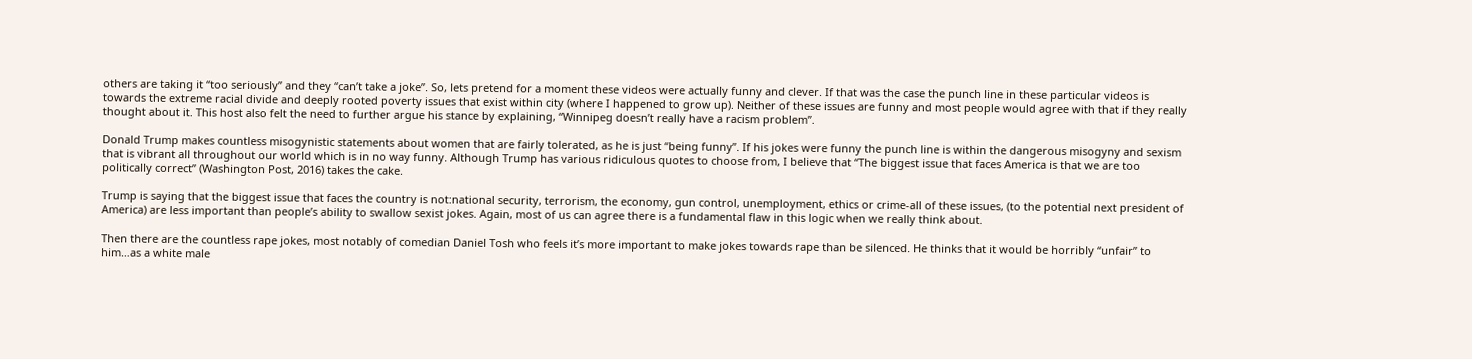others are taking it “too seriously” and they “can’t take a joke”. So, lets pretend for a moment these videos were actually funny and clever. If that was the case the punch line in these particular videos is towards the extreme racial divide and deeply rooted poverty issues that exist within city (where I happened to grow up). Neither of these issues are funny and most people would agree with that if they really thought about it. This host also felt the need to further argue his stance by explaining, “Winnipeg doesn’t really have a racism problem”.

Donald Trump makes countless misogynistic statements about women that are fairly tolerated, as he is just “being funny”. If his jokes were funny the punch line is within the dangerous misogyny and sexism that is vibrant all throughout our world which is in no way funny. Although Trump has various ridiculous quotes to choose from, I believe that “The biggest issue that faces America is that we are too politically correct” (Washington Post, 2016) takes the cake.

Trump is saying that the biggest issue that faces the country is not:national security, terrorism, the economy, gun control, unemployment, ethics or crime-all of these issues, (to the potential next president of America) are less important than people’s ability to swallow sexist jokes. Again, most of us can agree there is a fundamental flaw in this logic when we really think about.

Then there are the countless rape jokes, most notably of comedian Daniel Tosh who feels it’s more important to make jokes towards rape than be silenced. He thinks that it would be horribly “unfair” to him…as a white male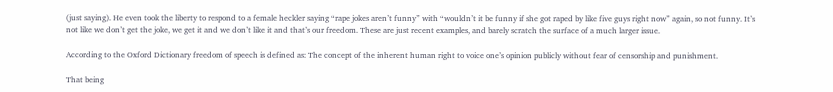(just saying). He even took the liberty to respond to a female heckler saying “rape jokes aren’t funny” with “wouldn’t it be funny if she got raped by like five guys right now” again, so not funny. It’s not like we don’t get the joke, we get it and we don’t like it and that’s our freedom. These are just recent examples, and barely scratch the surface of a much larger issue.

According to the Oxford Dictionary freedom of speech is defined as: The concept of the inherent human right to voice one’s opinion publicly without fear of censorship and punishment.

That being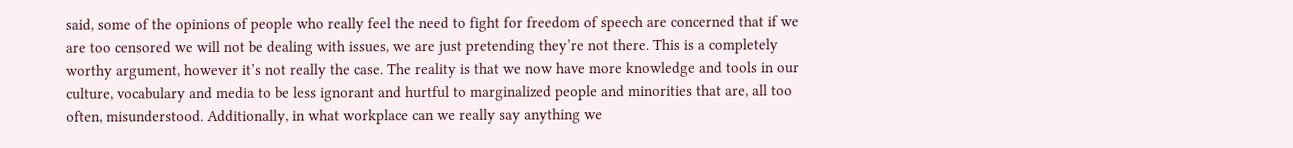said, some of the opinions of people who really feel the need to fight for freedom of speech are concerned that if we are too censored we will not be dealing with issues, we are just pretending they’re not there. This is a completely  worthy argument, however it’s not really the case. The reality is that we now have more knowledge and tools in our culture, vocabulary and media to be less ignorant and hurtful to marginalized people and minorities that are, all too often, misunderstood. Additionally, in what workplace can we really say anything we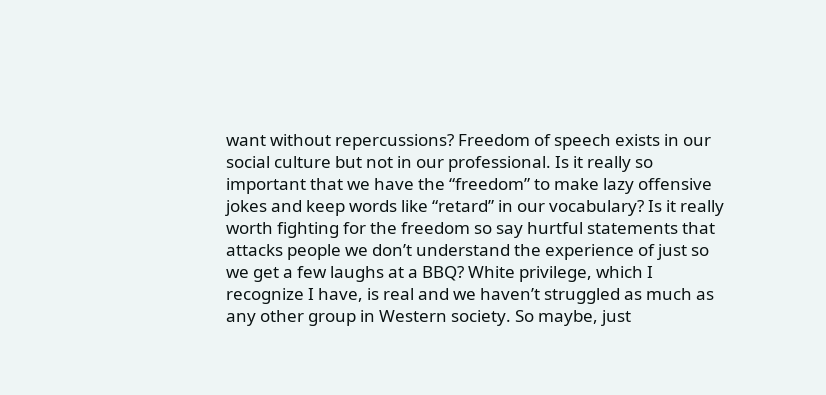want without repercussions? Freedom of speech exists in our social culture but not in our professional. Is it really so important that we have the “freedom” to make lazy offensive jokes and keep words like “retard” in our vocabulary? Is it really worth fighting for the freedom so say hurtful statements that attacks people we don’t understand the experience of just so we get a few laughs at a BBQ? White privilege, which I recognize I have, is real and we haven’t struggled as much as any other group in Western society. So maybe, just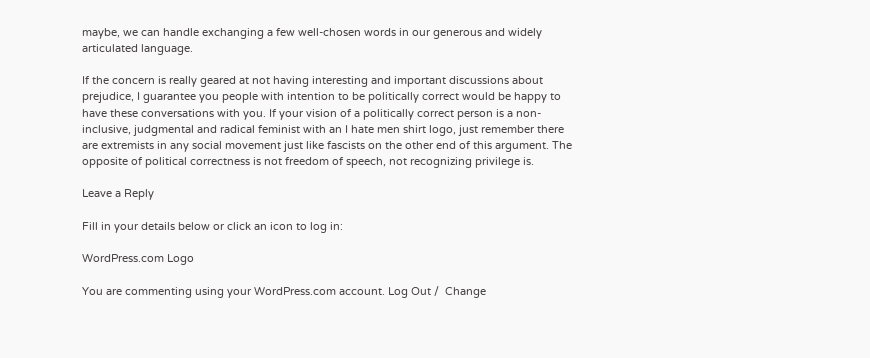maybe, we can handle exchanging a few well-chosen words in our generous and widely articulated language.

If the concern is really geared at not having interesting and important discussions about prejudice, I guarantee you people with intention to be politically correct would be happy to have these conversations with you. If your vision of a politically correct person is a non-inclusive, judgmental and radical feminist with an I hate men shirt logo, just remember there are extremists in any social movement just like fascists on the other end of this argument. The opposite of political correctness is not freedom of speech, not recognizing privilege is.

Leave a Reply

Fill in your details below or click an icon to log in:

WordPress.com Logo

You are commenting using your WordPress.com account. Log Out /  Change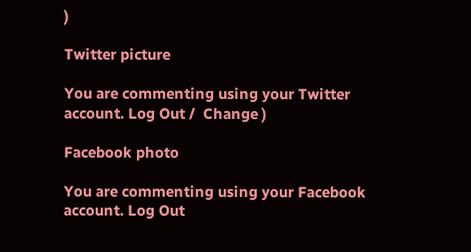)

Twitter picture

You are commenting using your Twitter account. Log Out /  Change )

Facebook photo

You are commenting using your Facebook account. Log Out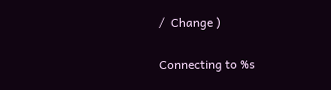/  Change )

Connecting to %s